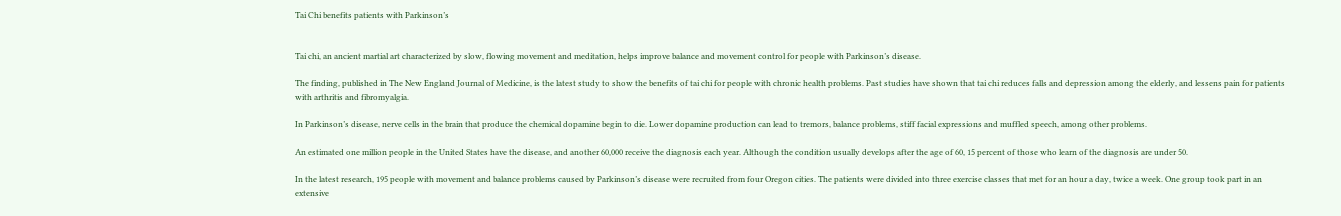Tai Chi benefits patients with Parkinson’s


Tai chi, an ancient martial art characterized by slow, flowing movement and meditation, helps improve balance and movement control for people with Parkinson’s disease.

The finding, published in The New England Journal of Medicine, is the latest study to show the benefits of tai chi for people with chronic health problems. Past studies have shown that tai chi reduces falls and depression among the elderly, and lessens pain for patients with arthritis and fibromyalgia.

In Parkinson’s disease, nerve cells in the brain that produce the chemical dopamine begin to die. Lower dopamine production can lead to tremors, balance problems, stiff facial expressions and muffled speech, among other problems.

An estimated one million people in the United States have the disease, and another 60,000 receive the diagnosis each year. Although the condition usually develops after the age of 60, 15 percent of those who learn of the diagnosis are under 50.

In the latest research, 195 people with movement and balance problems caused by Parkinson’s disease were recruited from four Oregon cities. The patients were divided into three exercise classes that met for an hour a day, twice a week. One group took part in an extensive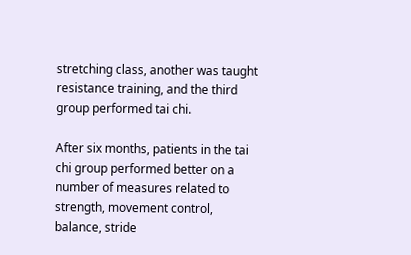stretching class, another was taught resistance training, and the third group performed tai chi.

After six months, patients in the tai chi group performed better on a number of measures related to strength, movement control, balance, stride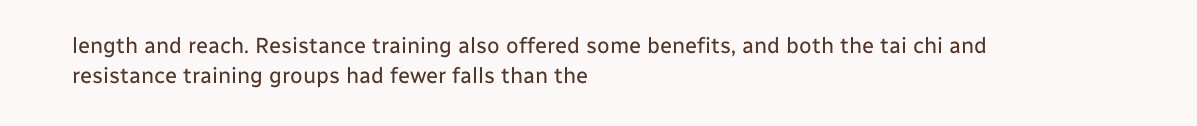length and reach. Resistance training also offered some benefits, and both the tai chi and resistance training groups had fewer falls than the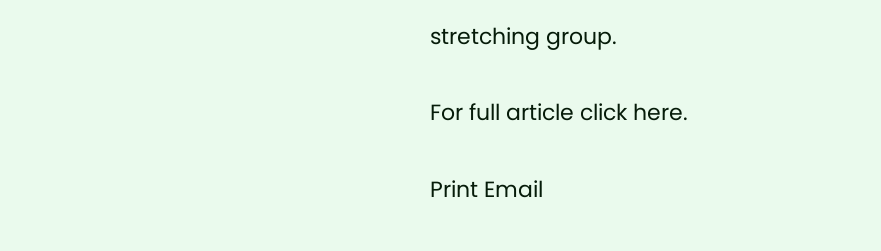stretching group.

For full article click here.

Print Email